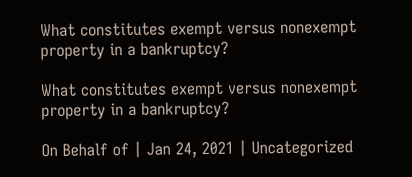What constitutes exempt versus nonexempt property in a bankruptcy?

What constitutes exempt versus nonexempt property in a bankruptcy?

On Behalf of | Jan 24, 2021 | Uncategorized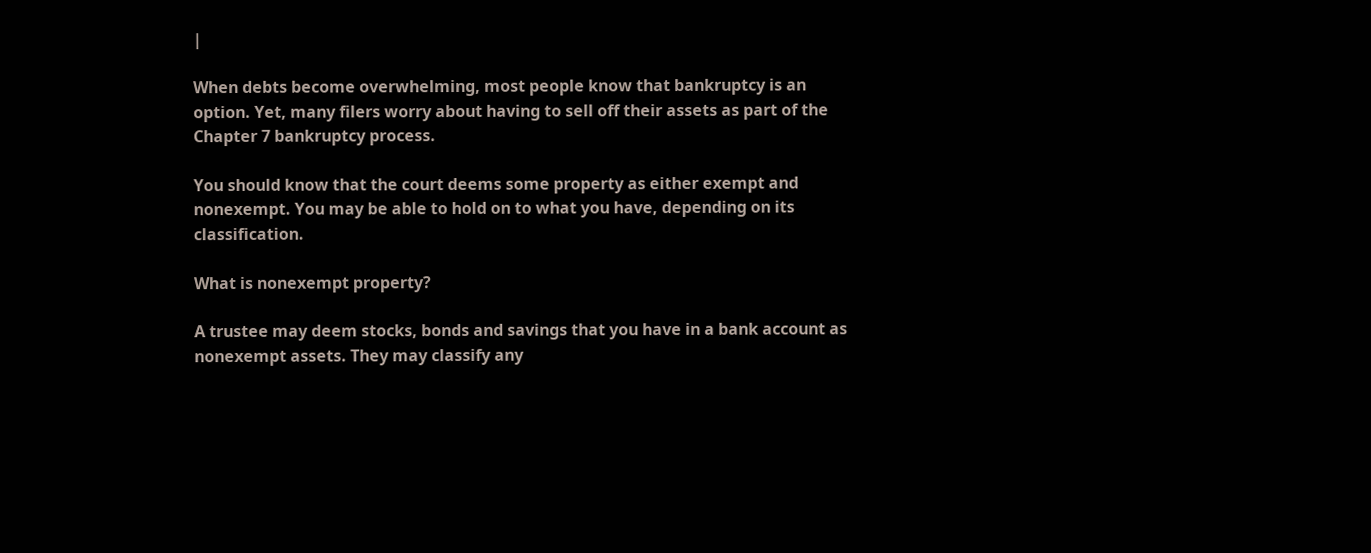|

When debts become overwhelming, most people know that bankruptcy is an option. Yet, many filers worry about having to sell off their assets as part of the Chapter 7 bankruptcy process.

You should know that the court deems some property as either exempt and nonexempt. You may be able to hold on to what you have, depending on its classification.

What is nonexempt property?

A trustee may deem stocks, bonds and savings that you have in a bank account as nonexempt assets. They may classify any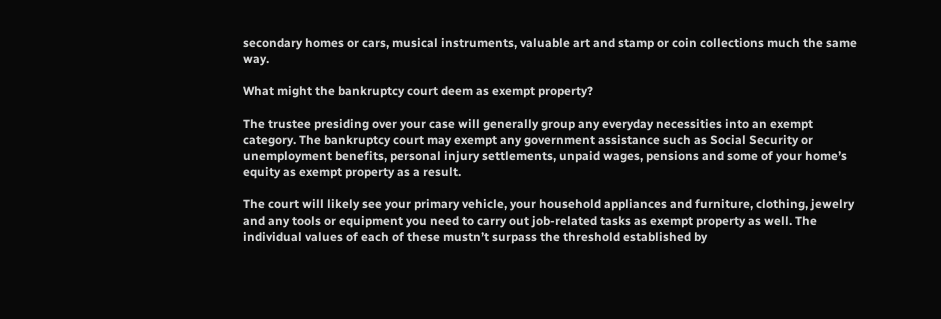secondary homes or cars, musical instruments, valuable art and stamp or coin collections much the same way.

What might the bankruptcy court deem as exempt property?

The trustee presiding over your case will generally group any everyday necessities into an exempt category. The bankruptcy court may exempt any government assistance such as Social Security or unemployment benefits, personal injury settlements, unpaid wages, pensions and some of your home’s equity as exempt property as a result.

The court will likely see your primary vehicle, your household appliances and furniture, clothing, jewelry and any tools or equipment you need to carry out job-related tasks as exempt property as well. The individual values of each of these mustn’t surpass the threshold established by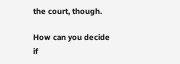the court, though.

How can you decide if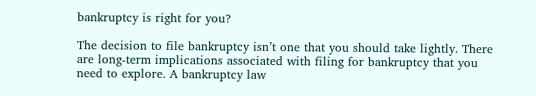bankruptcy is right for you?

The decision to file bankruptcy isn’t one that you should take lightly. There are long-term implications associated with filing for bankruptcy that you need to explore. A bankruptcy law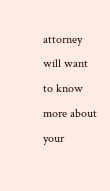attorney will want to know more about your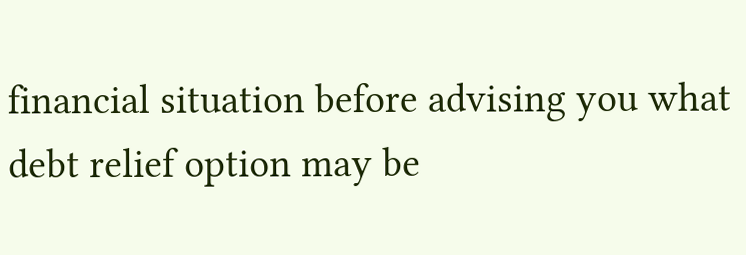financial situation before advising you what debt relief option may be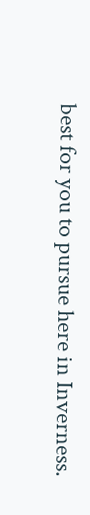best for you to pursue here in Inverness.